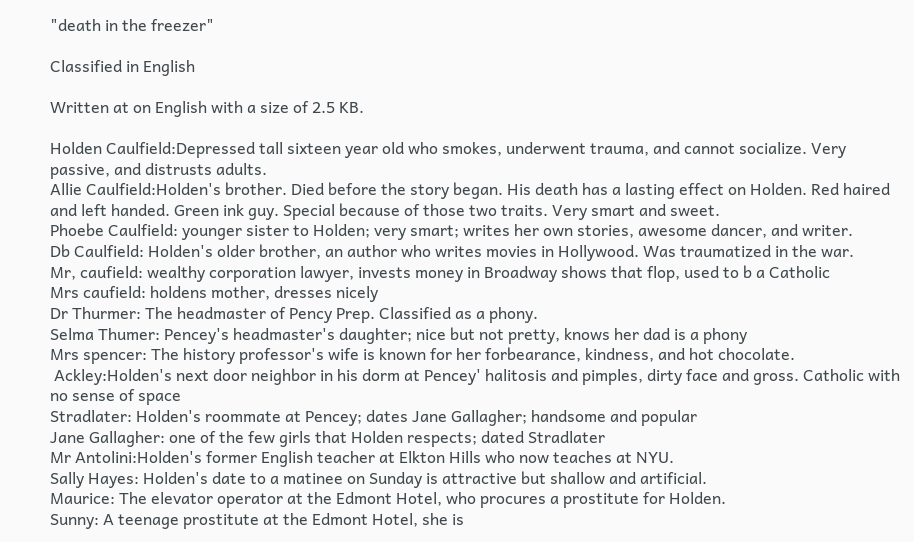"death in the freezer"

Classified in English

Written at on English with a size of 2.5 KB.

Holden Caulfield:Depressed tall sixteen year old who smokes, underwent trauma, and cannot socialize. Very passive, and distrusts adults.
Allie Caulfield:Holden's brother. Died before the story began. His death has a lasting effect on Holden. Red haired and left handed. Green ink guy. Special because of those two traits. Very smart and sweet.
Phoebe Caulfield: younger sister to Holden; very smart; writes her own stories, awesome dancer, and writer.
Db Caulfield: Holden's older brother, an author who writes movies in Hollywood. Was traumatized in the war.
Mr, caufield: wealthy corporation lawyer, invests money in Broadway shows that flop, used to b a Catholic
Mrs caufield: holdens mother, dresses nicely
Dr Thurmer: The headmaster of Pency Prep. Classified as a phony.
Selma Thumer: Pencey's headmaster's daughter; nice but not pretty, knows her dad is a phony
Mrs spencer: The history professor's wife is known for her forbearance, kindness, and hot chocolate.
 Ackley:Holden's next door neighbor in his dorm at Pencey' halitosis and pimples, dirty face and gross. Catholic with no sense of space
Stradlater: Holden's roommate at Pencey; dates Jane Gallagher; handsome and popular
Jane Gallagher: one of the few girls that Holden respects; dated Stradlater
Mr Antolini:Holden's former English teacher at Elkton Hills who now teaches at NYU.
Sally Hayes: Holden's date to a matinee on Sunday is attractive but shallow and artificial.
Maurice: The elevator operator at the Edmont Hotel, who procures a prostitute for Holden.
Sunny: A teenage prostitute at the Edmont Hotel, she is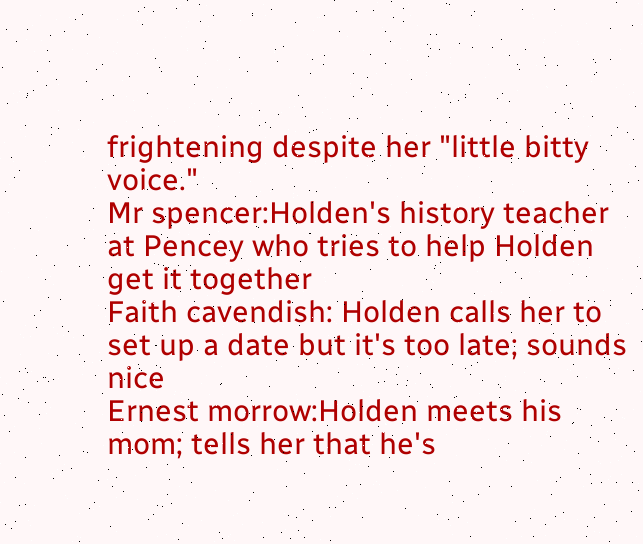frightening despite her "little bitty voice."
Mr spencer:Holden's history teacher at Pencey who tries to help Holden get it together
Faith cavendish: Holden calls her to set up a date but it's too late; sounds nice
Ernest morrow:Holden meets his mom; tells her that he's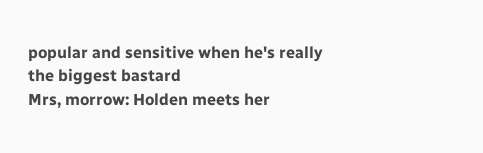popular and sensitive when he's really the biggest bastard
Mrs, morrow: Holden meets her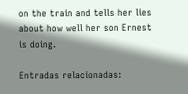on the train and tells her lies about how well her son Ernest is doing.

Entradas relacionadas: